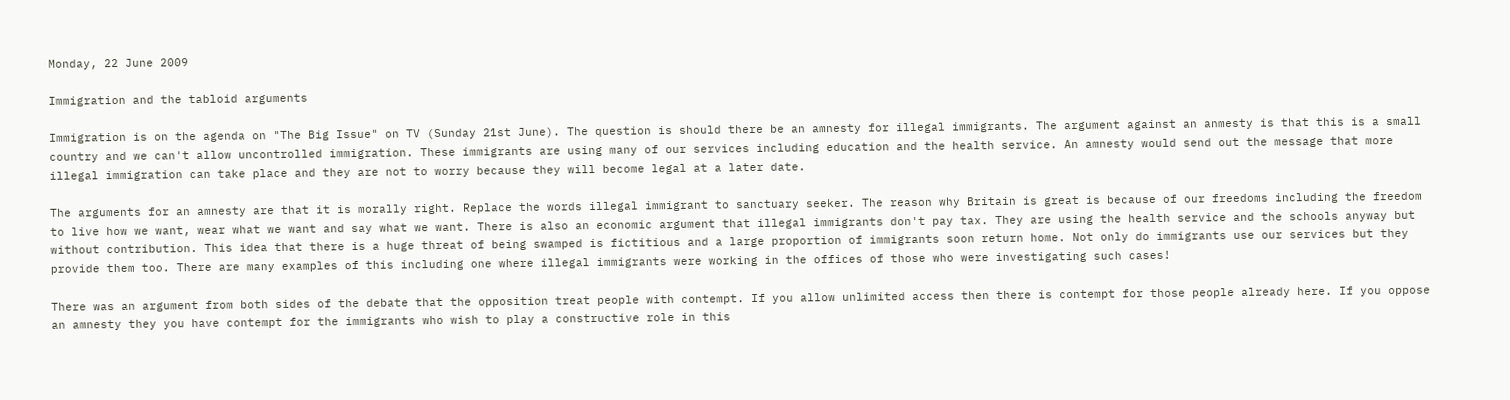Monday, 22 June 2009

Immigration and the tabloid arguments

Immigration is on the agenda on "The Big Issue" on TV (Sunday 21st June). The question is should there be an amnesty for illegal immigrants. The argument against an anmesty is that this is a small country and we can't allow uncontrolled immigration. These immigrants are using many of our services including education and the health service. An amnesty would send out the message that more illegal immigration can take place and they are not to worry because they will become legal at a later date.

The arguments for an amnesty are that it is morally right. Replace the words illegal immigrant to sanctuary seeker. The reason why Britain is great is because of our freedoms including the freedom to live how we want, wear what we want and say what we want. There is also an economic argument that illegal immigrants don't pay tax. They are using the health service and the schools anyway but without contribution. This idea that there is a huge threat of being swamped is fictitious and a large proportion of immigrants soon return home. Not only do immigrants use our services but they provide them too. There are many examples of this including one where illegal immigrants were working in the offices of those who were investigating such cases!

There was an argument from both sides of the debate that the opposition treat people with contempt. If you allow unlimited access then there is contempt for those people already here. If you oppose an amnesty they you have contempt for the immigrants who wish to play a constructive role in this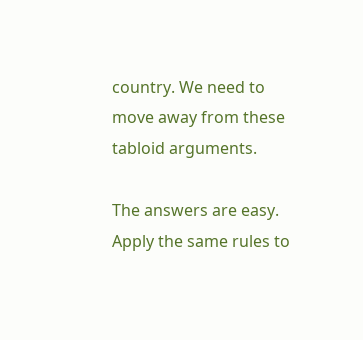country. We need to move away from these tabloid arguments.

The answers are easy. Apply the same rules to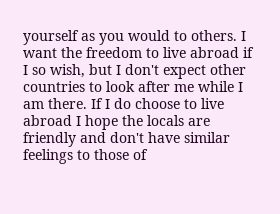yourself as you would to others. I want the freedom to live abroad if I so wish, but I don't expect other countries to look after me while I am there. If I do choose to live abroad I hope the locals are friendly and don't have similar feelings to those of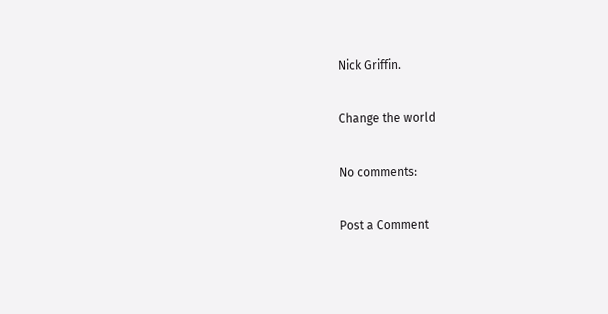Nick Griffin.

Change the world

No comments:

Post a Comment